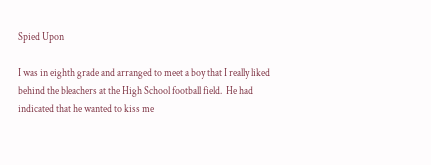Spied Upon

I was in eighth grade and arranged to meet a boy that I really liked behind the bleachers at the High School football field.  He had indicated that he wanted to kiss me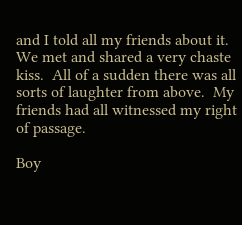and I told all my friends about it.  We met and shared a very chaste kiss.  All of a sudden there was all sorts of laughter from above.  My friends had all witnessed my right of passage.

Boy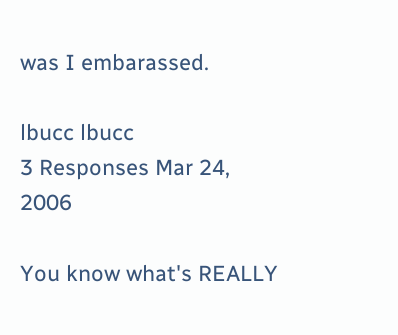was I embarassed.

lbucc lbucc
3 Responses Mar 24, 2006

You know what's REALLY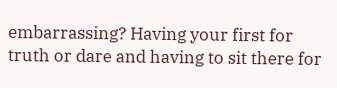embarrassing? Having your first for truth or dare and having to sit there for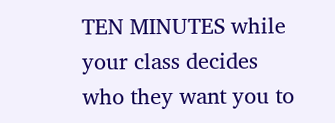TEN MINUTES while your class decides who they want you to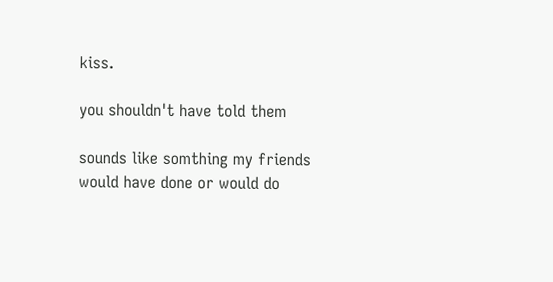kiss.

you shouldn't have told them

sounds like somthing my friends would have done or would do